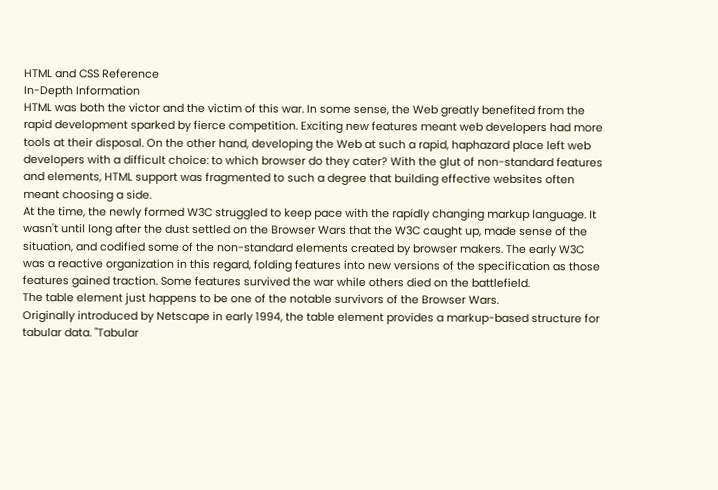HTML and CSS Reference
In-Depth Information
HTML was both the victor and the victim of this war. In some sense, the Web greatly benefited from the
rapid development sparked by fierce competition. Exciting new features meant web developers had more
tools at their disposal. On the other hand, developing the Web at such a rapid, haphazard place left web
developers with a difficult choice: to which browser do they cater? With the glut of non-standard features
and elements, HTML support was fragmented to such a degree that building effective websites often
meant choosing a side.
At the time, the newly formed W3C struggled to keep pace with the rapidly changing markup language. It
wasn't until long after the dust settled on the Browser Wars that the W3C caught up, made sense of the
situation, and codified some of the non-standard elements created by browser makers. The early W3C
was a reactive organization in this regard, folding features into new versions of the specification as those
features gained traction. Some features survived the war while others died on the battlefield.
The table element just happens to be one of the notable survivors of the Browser Wars.
Originally introduced by Netscape in early 1994, the table element provides a markup-based structure for
tabular data. "Tabular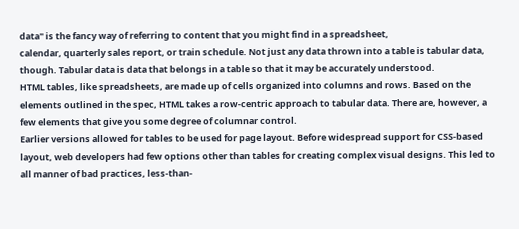data" is the fancy way of referring to content that you might find in a spreadsheet,
calendar, quarterly sales report, or train schedule. Not just any data thrown into a table is tabular data,
though. Tabular data is data that belongs in a table so that it may be accurately understood.
HTML tables, like spreadsheets, are made up of cells organized into columns and rows. Based on the
elements outlined in the spec, HTML takes a row-centric approach to tabular data. There are, however, a
few elements that give you some degree of columnar control.
Earlier versions allowed for tables to be used for page layout. Before widespread support for CSS-based
layout, web developers had few options other than tables for creating complex visual designs. This led to
all manner of bad practices, less-than-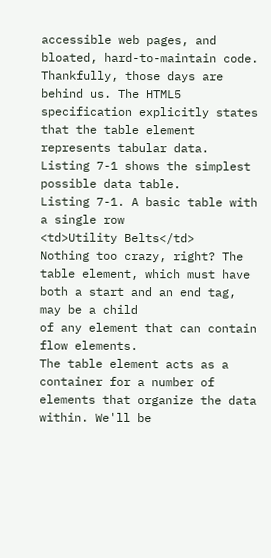accessible web pages, and bloated, hard-to-maintain code.
Thankfully, those days are behind us. The HTML5 specification explicitly states that the table element
represents tabular data.
Listing 7-1 shows the simplest possible data table.
Listing 7-1. A basic table with a single row
<td>Utility Belts</td>
Nothing too crazy, right? The table element, which must have both a start and an end tag, may be a child
of any element that can contain flow elements.
The table element acts as a container for a number of elements that organize the data within. We'll be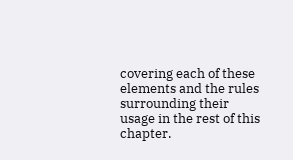covering each of these elements and the rules surrounding their usage in the rest of this chapter.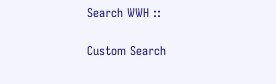Search WWH ::

Custom Search